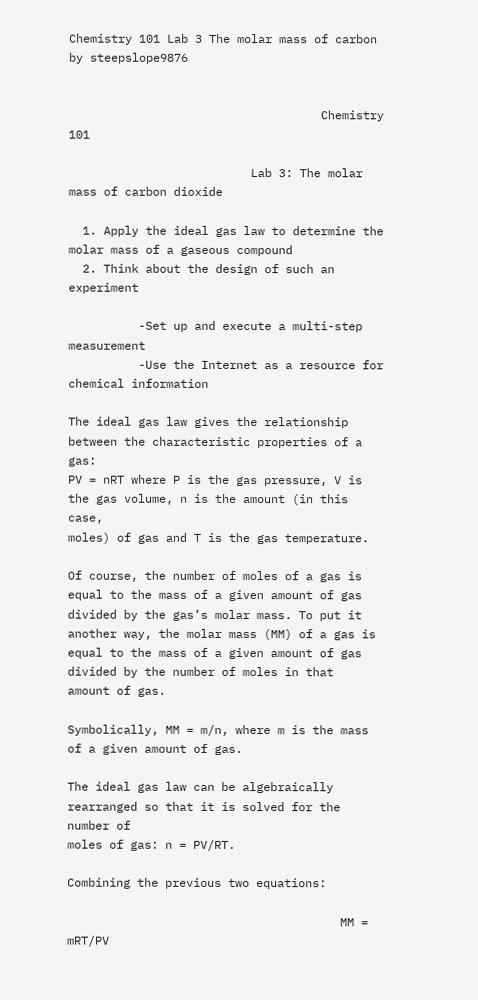Chemistry 101 Lab 3 The molar mass of carbon by steepslope9876


                                    Chemistry 101

                          Lab 3: The molar mass of carbon dioxide

  1. Apply the ideal gas law to determine the molar mass of a gaseous compound
  2. Think about the design of such an experiment

          -Set up and execute a multi-step measurement
          -Use the Internet as a resource for chemical information

The ideal gas law gives the relationship between the characteristic properties of a gas:
PV = nRT where P is the gas pressure, V is the gas volume, n is the amount (in this case,
moles) of gas and T is the gas temperature.

Of course, the number of moles of a gas is equal to the mass of a given amount of gas
divided by the gas’s molar mass. To put it another way, the molar mass (MM) of a gas is
equal to the mass of a given amount of gas divided by the number of moles in that
amount of gas.

Symbolically, MM = m/n, where m is the mass of a given amount of gas.

The ideal gas law can be algebraically rearranged so that it is solved for the number of
moles of gas: n = PV/RT.

Combining the previous two equations:

                                       MM = mRT/PV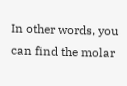In other words, you can find the molar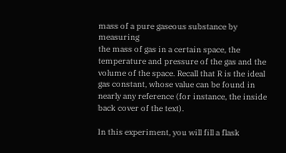mass of a pure gaseous substance by measuring
the mass of gas in a certain space, the temperature and pressure of the gas and the
volume of the space. Recall that R is the ideal gas constant, whose value can be found in
nearly any reference (for instance, the inside back cover of the text).

In this experiment, you will fill a flask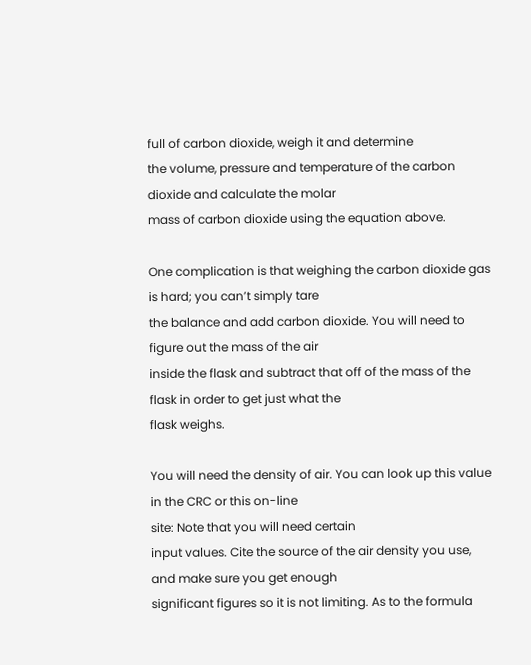full of carbon dioxide, weigh it and determine
the volume, pressure and temperature of the carbon dioxide and calculate the molar
mass of carbon dioxide using the equation above.

One complication is that weighing the carbon dioxide gas is hard; you can’t simply tare
the balance and add carbon dioxide. You will need to figure out the mass of the air
inside the flask and subtract that off of the mass of the flask in order to get just what the
flask weighs.

You will need the density of air. You can look up this value in the CRC or this on-line
site: Note that you will need certain
input values. Cite the source of the air density you use, and make sure you get enough
significant figures so it is not limiting. As to the formula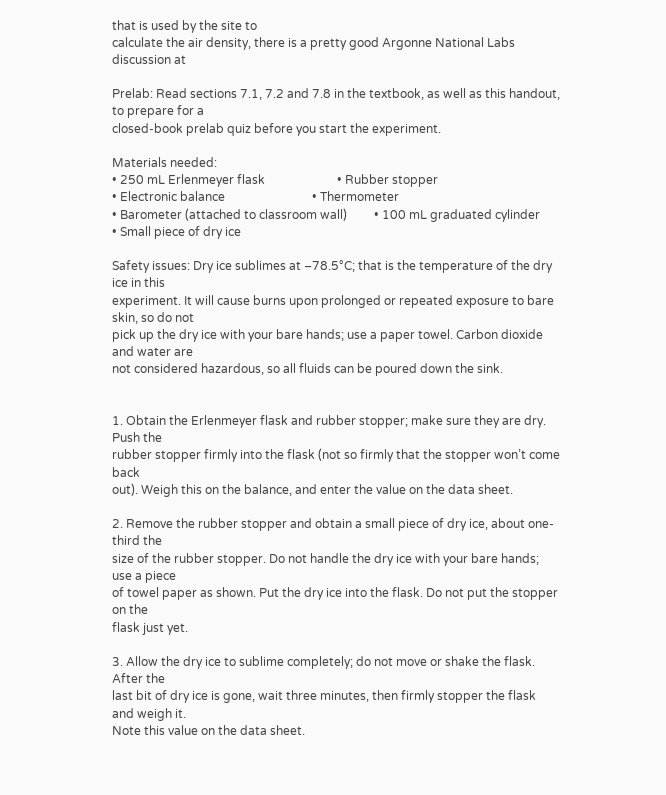that is used by the site to
calculate the air density, there is a pretty good Argonne National Labs discussion at

Prelab: Read sections 7.1, 7.2 and 7.8 in the textbook, as well as this handout, to prepare for a
closed-book prelab quiz before you start the experiment.

Materials needed:
• 250 mL Erlenmeyer flask                        • Rubber stopper
• Electronic balance                             • Thermometer
• Barometer (attached to classroom wall)         • 100 mL graduated cylinder
• Small piece of dry ice

Safety issues: Dry ice sublimes at –78.5°C; that is the temperature of the dry ice in this
experiment. It will cause burns upon prolonged or repeated exposure to bare skin, so do not
pick up the dry ice with your bare hands; use a paper towel. Carbon dioxide and water are
not considered hazardous, so all fluids can be poured down the sink.


1. Obtain the Erlenmeyer flask and rubber stopper; make sure they are dry. Push the
rubber stopper firmly into the flask (not so firmly that the stopper won’t come back
out). Weigh this on the balance, and enter the value on the data sheet.

2. Remove the rubber stopper and obtain a small piece of dry ice, about one-third the
size of the rubber stopper. Do not handle the dry ice with your bare hands; use a piece
of towel paper as shown. Put the dry ice into the flask. Do not put the stopper on the
flask just yet.

3. Allow the dry ice to sublime completely; do not move or shake the flask. After the
last bit of dry ice is gone, wait three minutes, then firmly stopper the flask and weigh it.
Note this value on the data sheet.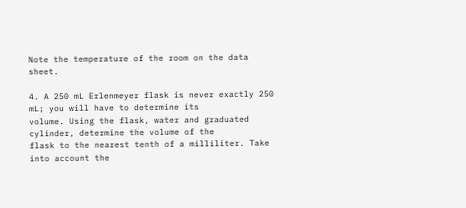Note the temperature of the room on the data sheet.

4. A 250 mL Erlenmeyer flask is never exactly 250 mL; you will have to determine its
volume. Using the flask, water and graduated cylinder, determine the volume of the
flask to the nearest tenth of a milliliter. Take into account the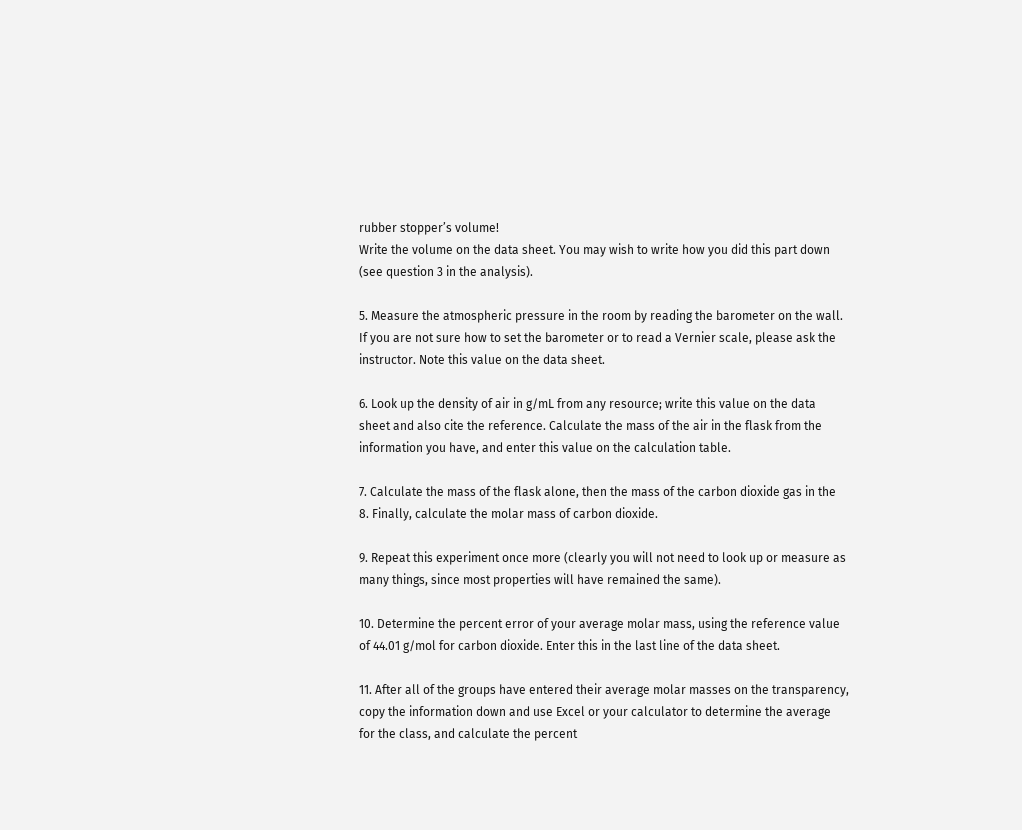rubber stopper’s volume!
Write the volume on the data sheet. You may wish to write how you did this part down
(see question 3 in the analysis).

5. Measure the atmospheric pressure in the room by reading the barometer on the wall.
If you are not sure how to set the barometer or to read a Vernier scale, please ask the
instructor. Note this value on the data sheet.

6. Look up the density of air in g/mL from any resource; write this value on the data
sheet and also cite the reference. Calculate the mass of the air in the flask from the
information you have, and enter this value on the calculation table.

7. Calculate the mass of the flask alone, then the mass of the carbon dioxide gas in the
8. Finally, calculate the molar mass of carbon dioxide.

9. Repeat this experiment once more (clearly you will not need to look up or measure as
many things, since most properties will have remained the same).

10. Determine the percent error of your average molar mass, using the reference value
of 44.01 g/mol for carbon dioxide. Enter this in the last line of the data sheet.

11. After all of the groups have entered their average molar masses on the transparency,
copy the information down and use Excel or your calculator to determine the average
for the class, and calculate the percent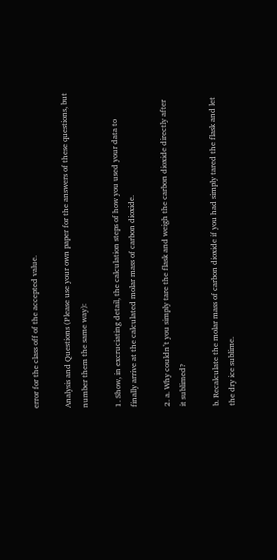error for the class off of the accepted value.

Analysis and Questions (Please use your own paper for the answers of these questions, but
number them the same way):

1. Show, in excruciating detail, the calculation steps of how you used your data to
finally arrive at the calculated molar mass of carbon dioxide.

2. a. Why couldn’t you simply tare the flask and weigh the carbon dioxide directly after
it sublimed?

b. Recalculate the molar mass of carbon dioxide if you had simply tared the flask and let
the dry ice sublime.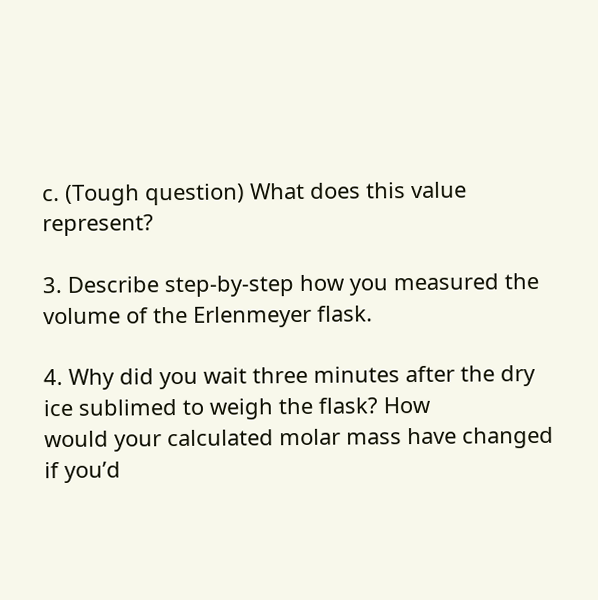c. (Tough question) What does this value represent?

3. Describe step-by-step how you measured the volume of the Erlenmeyer flask.

4. Why did you wait three minutes after the dry ice sublimed to weigh the flask? How
would your calculated molar mass have changed if you’d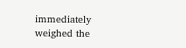immediately weighed the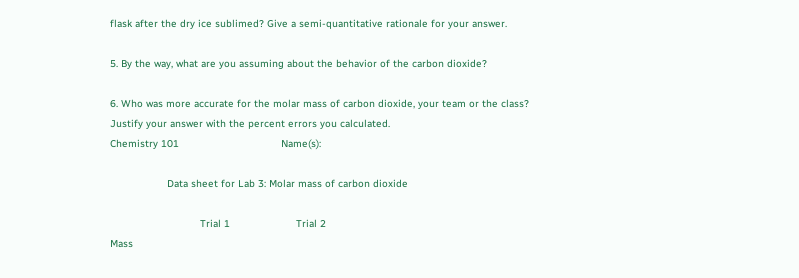flask after the dry ice sublimed? Give a semi-quantitative rationale for your answer.

5. By the way, what are you assuming about the behavior of the carbon dioxide?

6. Who was more accurate for the molar mass of carbon dioxide, your team or the class?
Justify your answer with the percent errors you calculated.
Chemistry 101                                  Name(s):

                   Data sheet for Lab 3: Molar mass of carbon dioxide

                              Trial 1                      Trial 2
Mass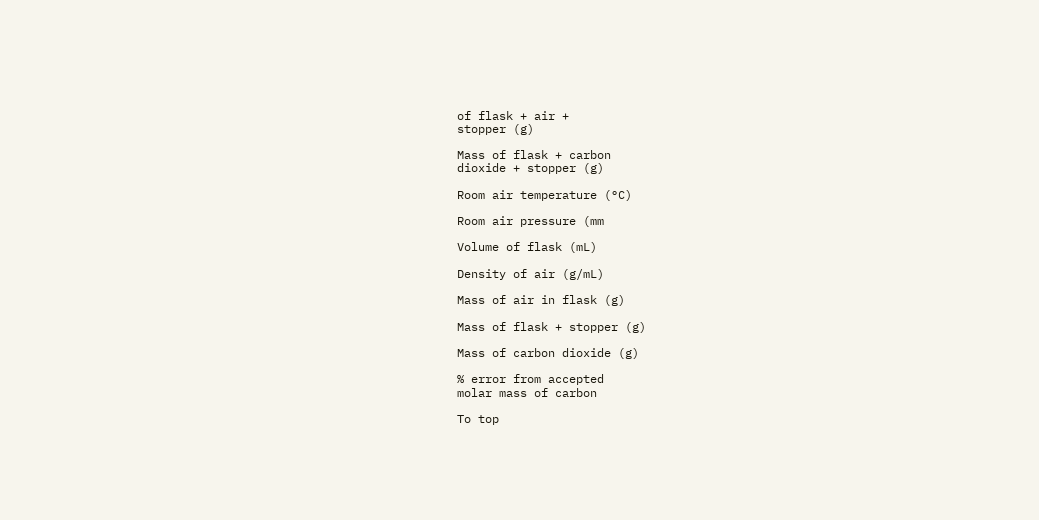of flask + air +
stopper (g)

Mass of flask + carbon
dioxide + stopper (g)

Room air temperature (°C)

Room air pressure (mm

Volume of flask (mL)

Density of air (g/mL)

Mass of air in flask (g)

Mass of flask + stopper (g)

Mass of carbon dioxide (g)

% error from accepted
molar mass of carbon

To top